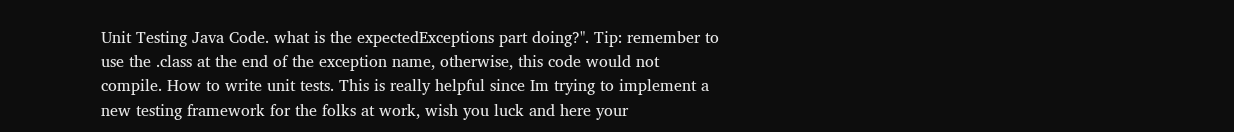Unit Testing Java Code. what is the expectedExceptions part doing?". Tip: remember to use the .class at the end of the exception name, otherwise, this code would not compile. How to write unit tests. This is really helpful since Im trying to implement a new testing framework for the folks at work, wish you luck and here your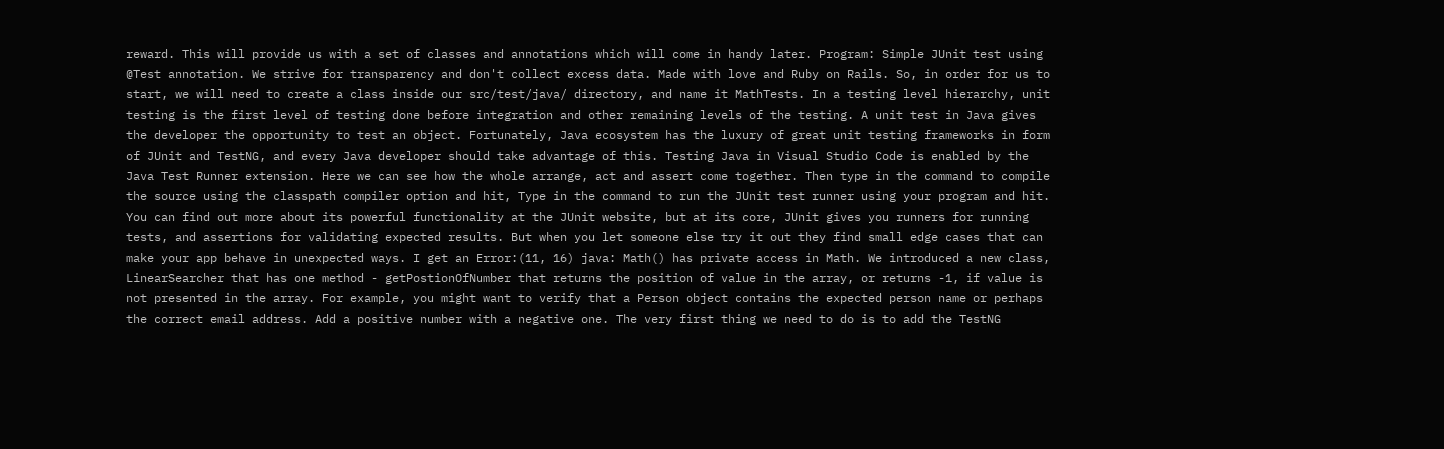reward. This will provide us with a set of classes and annotations which will come in handy later. Program: Simple JUnit test using @Test annotation. We strive for transparency and don't collect excess data. Made with love and Ruby on Rails. So, in order for us to start, we will need to create a class inside our src/test/java/ directory, and name it MathTests. In a testing level hierarchy, unit testing is the first level of testing done before integration and other remaining levels of the testing. A unit test in Java gives the developer the opportunity to test an object. Fortunately, Java ecosystem has the luxury of great unit testing frameworks in form of JUnit and TestNG, and every Java developer should take advantage of this. Testing Java in Visual Studio Code is enabled by the Java Test Runner extension. Here we can see how the whole arrange, act and assert come together. Then type in the command to compile the source using the classpath compiler option and hit, Type in the command to run the JUnit test runner using your program and hit. You can find out more about its powerful functionality at the JUnit website, but at its core, JUnit gives you runners for running tests, and assertions for validating expected results. But when you let someone else try it out they find small edge cases that can make your app behave in unexpected ways. I get an Error:(11, 16) java: Math() has private access in Math. We introduced a new class, LinearSearcher that has one method - getPostionOfNumber that returns the position of value in the array, or returns -1, if value is not presented in the array. For example, you might want to verify that a Person object contains the expected person name or perhaps the correct email address. Add a positive number with a negative one. The very first thing we need to do is to add the TestNG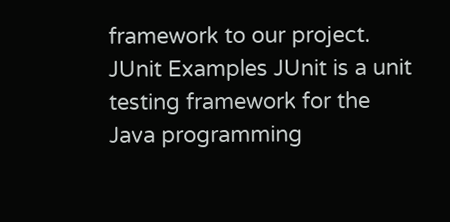framework to our project. JUnit Examples JUnit is a unit testing framework for the Java programming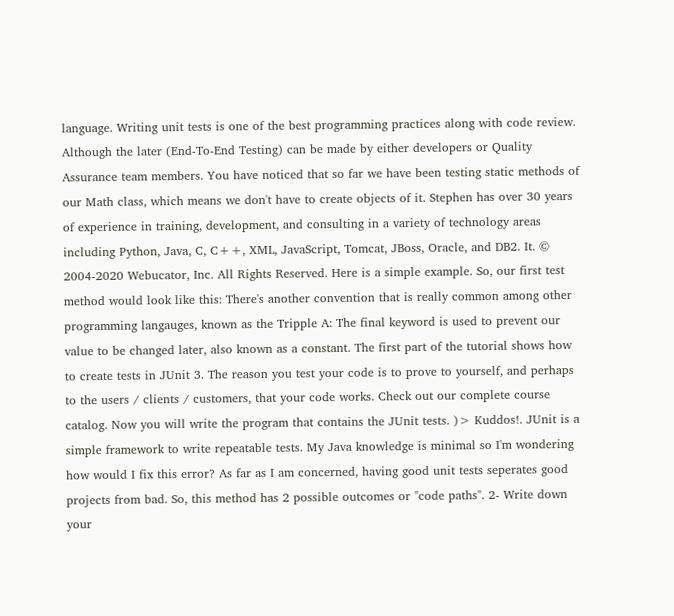language. Writing unit tests is one of the best programming practices along with code review. Although the later (End-To-End Testing) can be made by either developers or Quality Assurance team members. You have noticed that so far we have been testing static methods of our Math class, which means we don't have to create objects of it. Stephen has over 30 years of experience in training, development, and consulting in a variety of technology areas including Python, Java, C, C++, XML, JavaScript, Tomcat, JBoss, Oracle, and DB2. It. © 2004-2020 Webucator, Inc. All Rights Reserved. Here is a simple example. So, our first test method would look like this: There's another convention that is really common among other programming langauges, known as the Tripple A: The final keyword is used to prevent our value to be changed later, also known as a constant. The first part of the tutorial shows how to create tests in JUnit 3. The reason you test your code is to prove to yourself, and perhaps to the users / clients / customers, that your code works. Check out our complete course catalog. Now you will write the program that contains the JUnit tests. )> Kuddos!. JUnit is a simple framework to write repeatable tests. My Java knowledge is minimal so I'm wondering how would I fix this error? As far as I am concerned, having good unit tests seperates good projects from bad. So, this method has 2 possible outcomes or "code paths". 2- Write down your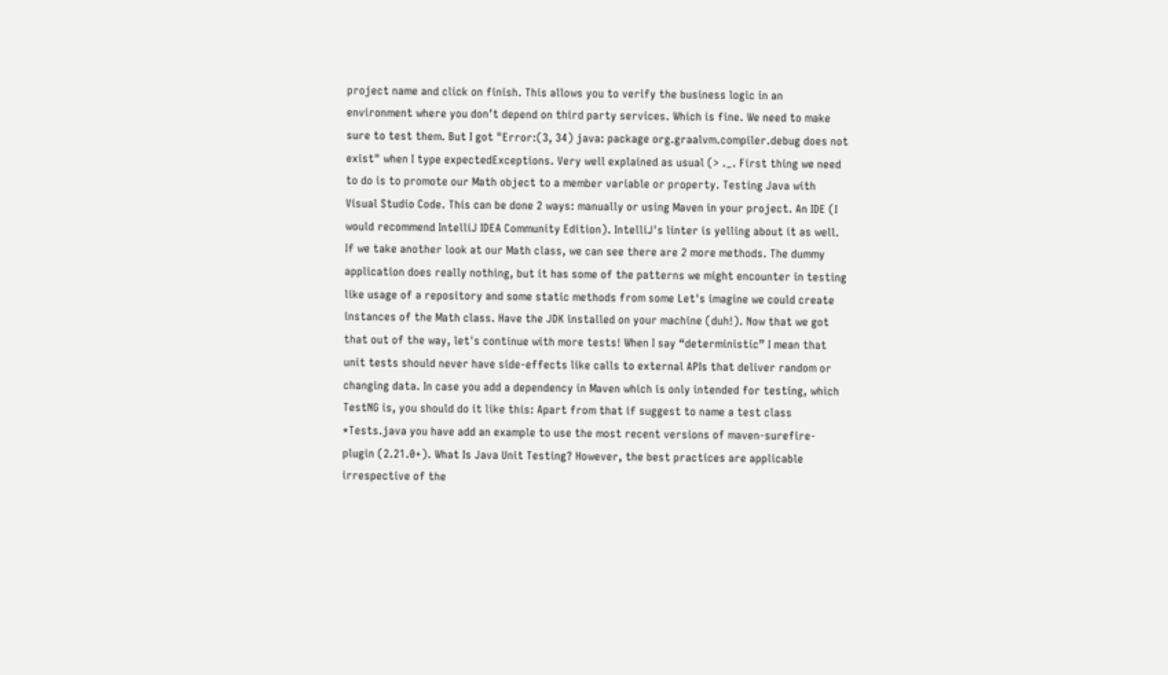project name and click on finish. This allows you to verify the business logic in an environment where you don’t depend on third party services. Which is fine. We need to make sure to test them. But I got "Error:(3, 34) java: package org.graalvm.compiler.debug does not exist" when I type expectedExceptions. Very well explained as usual (> ._. First thing we need to do is to promote our Math object to a member variable or property. Testing Java with Visual Studio Code. This can be done 2 ways: manually or using Maven in your project. An IDE (I would recommend IntelliJ IDEA Community Edition). IntelliJ's linter is yelling about it as well. If we take another look at our Math class, we can see there are 2 more methods. The dummy application does really nothing, but it has some of the patterns we might encounter in testing like usage of a repository and some static methods from some Let's imagine we could create instances of the Math class. Have the JDK installed on your machine (duh!). Now that we got that out of the way, let's continue with more tests! When I say “deterministic” I mean that unit tests should never have side-effects like calls to external APIs that deliver random or changing data. In case you add a dependency in Maven which is only intended for testing, which TestNG is, you should do it like this: Apart from that if suggest to name a test class *Tests.java you have add an example to use the most recent versions of maven-surefire-plugin (2.21.0+). What Is Java Unit Testing? However, the best practices are applicable irrespective of the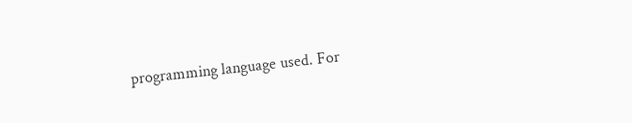programming language used. For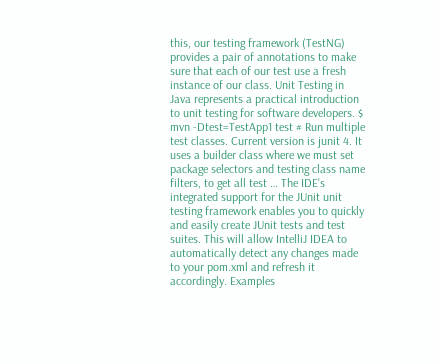this, our testing framework (TestNG) provides a pair of annotations to make sure that each of our test use a fresh instance of our class. Unit Testing in Java represents a practical introduction to unit testing for software developers. $ mvn -Dtest=TestApp1 test # Run multiple test classes. Current version is junit 4. It uses a builder class where we must set package selectors and testing class name filters, to get all test … The IDE's integrated support for the JUnit unit testing framework enables you to quickly and easily create JUnit tests and test suites. This will allow IntelliJ IDEA to automatically detect any changes made to your pom.xml and refresh it accordingly. Examples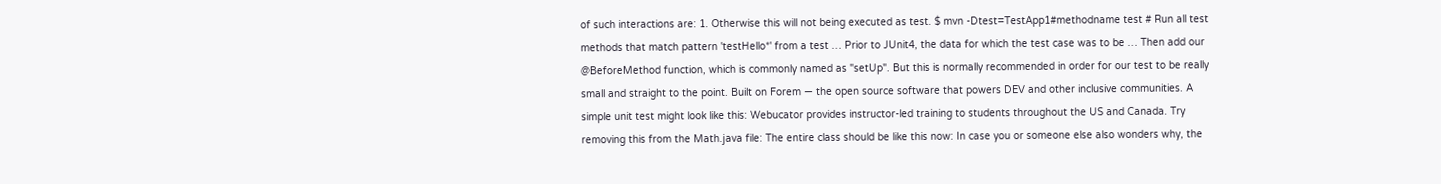of such interactions are: 1. Otherwise this will not being executed as test. $ mvn -Dtest=TestApp1#methodname test # Run all test methods that match pattern 'testHello*' from a test … Prior to JUnit4, the data for which the test case was to be … Then add our @BeforeMethod function, which is commonly named as "setUp". But this is normally recommended in order for our test to be really small and straight to the point. Built on Forem — the open source software that powers DEV and other inclusive communities. A simple unit test might look like this: Webucator provides instructor-led training to students throughout the US and Canada. Try removing this from the Math.java file: The entire class should be like this now: In case you or someone else also wonders why, the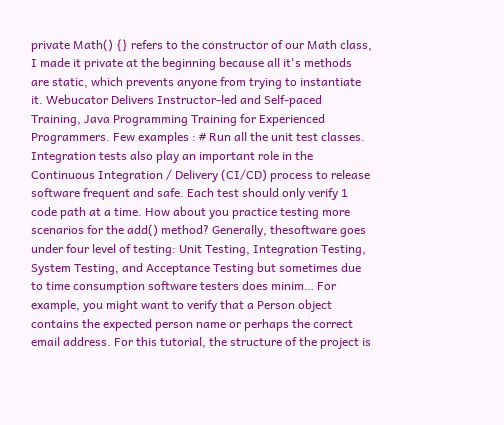private Math() {} refers to the constructor of our Math class, I made it private at the beginning because all it's methods are static, which prevents anyone from trying to instantiate it. Webucator Delivers Instructor-led and Self-paced Training, Java Programming Training for Experienced Programmers. Few examples : # Run all the unit test classes. Integration tests also play an important role in the Continuous Integration / Delivery (CI/CD) process to release software frequent and safe. Each test should only verify 1 code path at a time. How about you practice testing more scenarios for the add() method? Generally, thesoftware goes under four level of testing: Unit Testing, Integration Testing, System Testing, and Acceptance Testing but sometimes due to time consumption software testers does minim… For example, you might want to verify that a Person object contains the expected person name or perhaps the correct email address. For this tutorial, the structure of the project is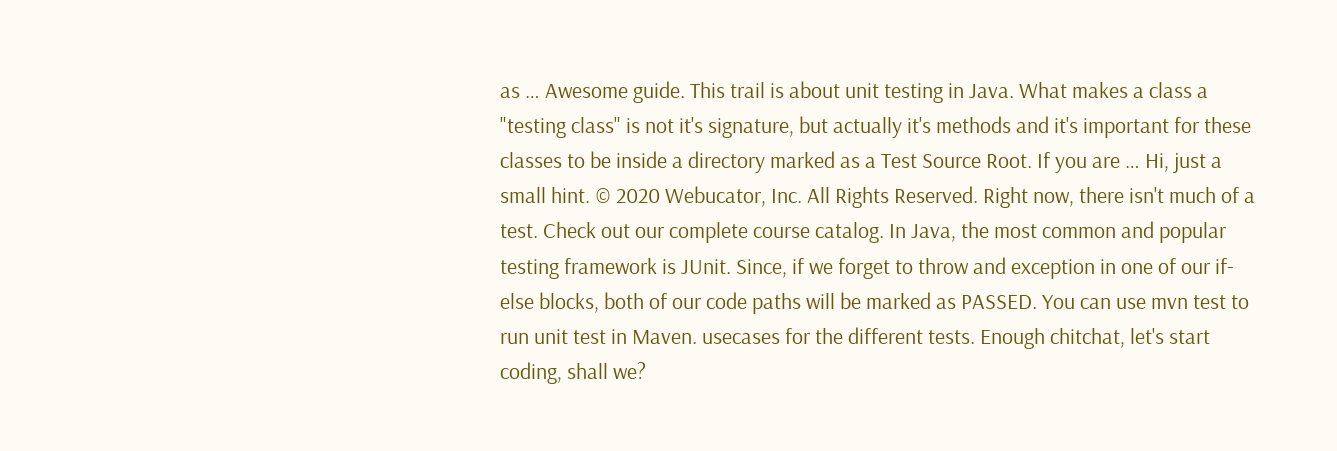as … Awesome guide. This trail is about unit testing in Java. What makes a class a "testing class" is not it's signature, but actually it's methods and it's important for these classes to be inside a directory marked as a Test Source Root. If you are … Hi, just a small hint. © 2020 Webucator, Inc. All Rights Reserved. Right now, there isn't much of a test. Check out our complete course catalog. In Java, the most common and popular testing framework is JUnit. Since, if we forget to throw and exception in one of our if-else blocks, both of our code paths will be marked as PASSED. You can use mvn test to run unit test in Maven. usecases for the different tests. Enough chitchat, let's start coding, shall we?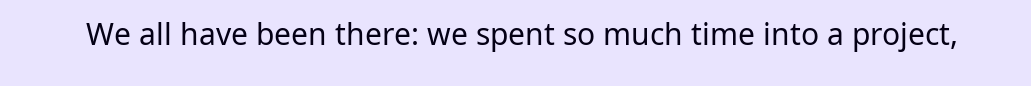We all have been there: we spent so much time into a project,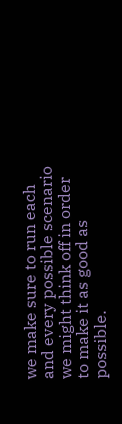we make sure to run each and every possible scenario we might think off in order to make it as good as possible.